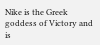Nike is the Greek goddess of Victory and is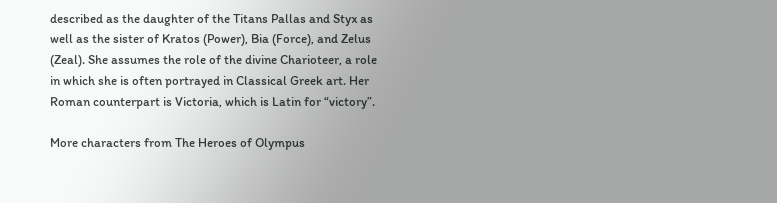described as the daughter of the Titans Pallas and Styx as well as the sister of Kratos (Power), Bia (Force), and Zelus (Zeal). She assumes the role of the divine Charioteer, a role in which she is often portrayed in Classical Greek art. Her Roman counterpart is Victoria, which is Latin for “victory”.

More characters from The Heroes of Olympus